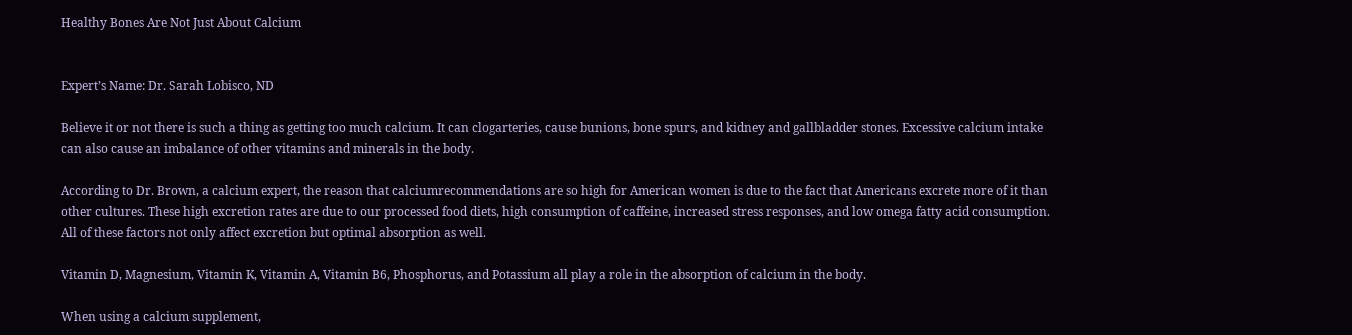Healthy Bones Are Not Just About Calcium


Expert’s Name: Dr. Sarah Lobisco, ND

Believe it or not there is such a thing as getting too much calcium. It can clogarteries, cause bunions, bone spurs, and kidney and gallbladder stones. Excessive calcium intake can also cause an imbalance of other vitamins and minerals in the body.

According to Dr. Brown, a calcium expert, the reason that calciumrecommendations are so high for American women is due to the fact that Americans excrete more of it than other cultures. These high excretion rates are due to our processed food diets, high consumption of caffeine, increased stress responses, and low omega fatty acid consumption. All of these factors not only affect excretion but optimal absorption as well.

Vitamin D, Magnesium, Vitamin K, Vitamin A, Vitamin B6, Phosphorus, and Potassium all play a role in the absorption of calcium in the body.

When using a calcium supplement,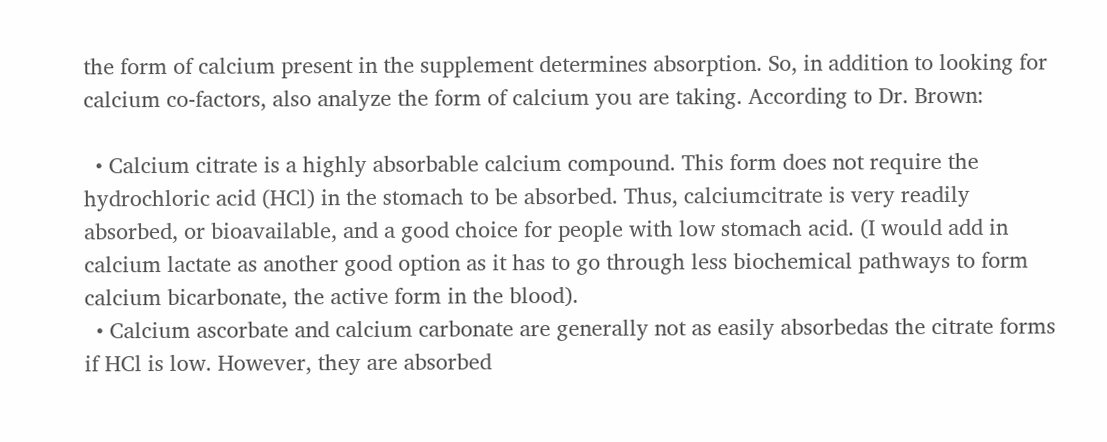the form of calcium present in the supplement determines absorption. So, in addition to looking for calcium co-factors, also analyze the form of calcium you are taking. According to Dr. Brown:

  • Calcium citrate is a highly absorbable calcium compound. This form does not require the hydrochloric acid (HCl) in the stomach to be absorbed. Thus, calciumcitrate is very readily absorbed, or bioavailable, and a good choice for people with low stomach acid. (I would add in calcium lactate as another good option as it has to go through less biochemical pathways to form calcium bicarbonate, the active form in the blood).
  • Calcium ascorbate and calcium carbonate are generally not as easily absorbedas the citrate forms if HCl is low. However, they are absorbed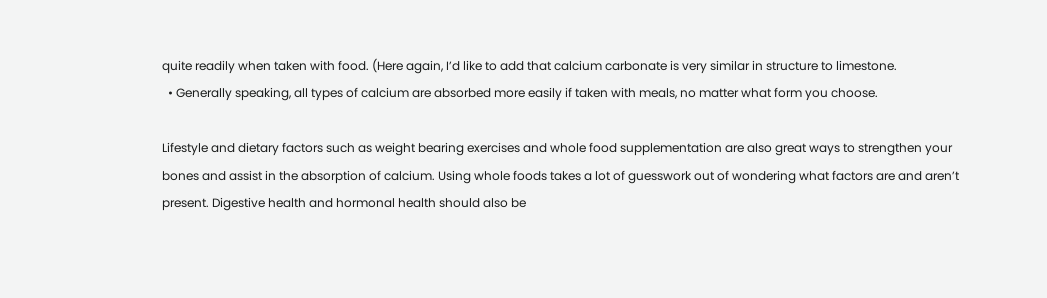quite readily when taken with food. (Here again, I’d like to add that calcium carbonate is very similar in structure to limestone.
  • Generally speaking, all types of calcium are absorbed more easily if taken with meals, no matter what form you choose.

Lifestyle and dietary factors such as weight bearing exercises and whole food supplementation are also great ways to strengthen your bones and assist in the absorption of calcium. Using whole foods takes a lot of guesswork out of wondering what factors are and aren’t present. Digestive health and hormonal health should also be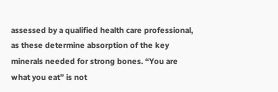assessed by a qualified health care professional, as these determine absorption of the key minerals needed for strong bones. “You are what you eat” is not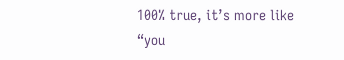100% true, it’s more like “you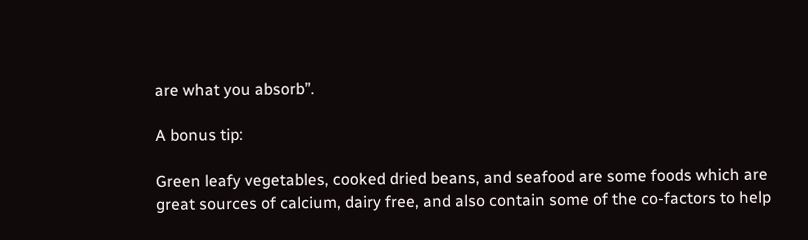are what you absorb”.

A bonus tip:

Green leafy vegetables, cooked dried beans, and seafood are some foods which are great sources of calcium, dairy free, and also contain some of the co-factors to help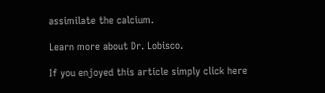assimilate the calcium.

Learn more about Dr. Lobisco.

If you enjoyed this article simply click here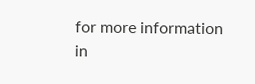for more information in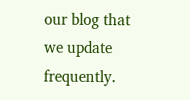our blog that we update frequently.